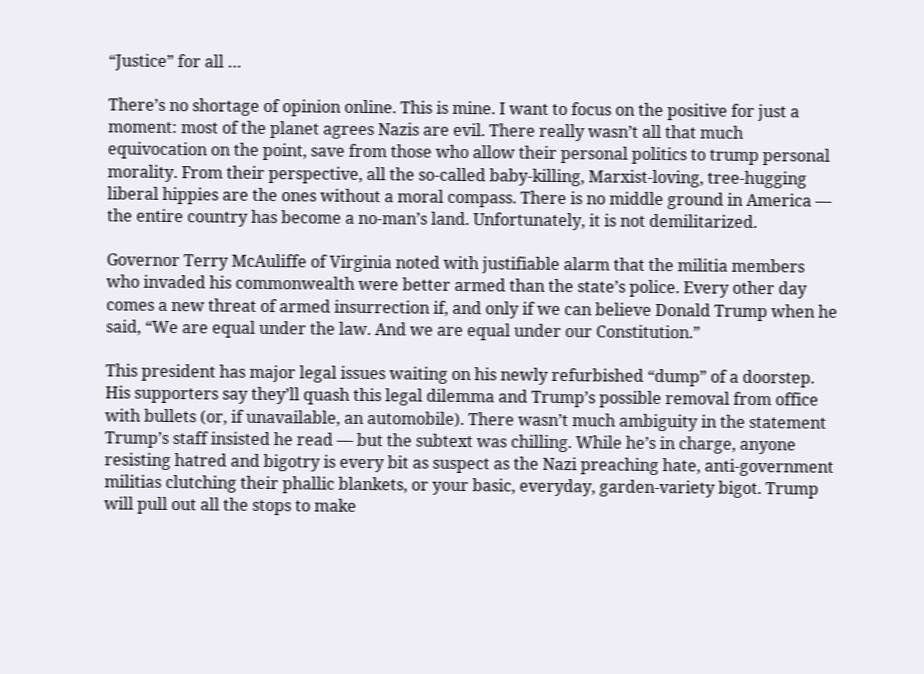“Justice” for all …

There’s no shortage of opinion online. This is mine. I want to focus on the positive for just a moment: most of the planet agrees Nazis are evil. There really wasn’t all that much equivocation on the point, save from those who allow their personal politics to trump personal morality. From their perspective, all the so-called baby-killing, Marxist-loving, tree-hugging liberal hippies are the ones without a moral compass. There is no middle ground in America — the entire country has become a no-man’s land. Unfortunately, it is not demilitarized.

Governor Terry McAuliffe of Virginia noted with justifiable alarm that the militia members who invaded his commonwealth were better armed than the state’s police. Every other day comes a new threat of armed insurrection if, and only if we can believe Donald Trump when he said, “We are equal under the law. And we are equal under our Constitution.”

This president has major legal issues waiting on his newly refurbished “dump” of a doorstep. His supporters say they’ll quash this legal dilemma and Trump’s possible removal from office with bullets (or, if unavailable, an automobile). There wasn’t much ambiguity in the statement Trump’s staff insisted he read — but the subtext was chilling. While he’s in charge, anyone resisting hatred and bigotry is every bit as suspect as the Nazi preaching hate, anti-government militias clutching their phallic blankets, or your basic, everyday, garden-variety bigot. Trump will pull out all the stops to make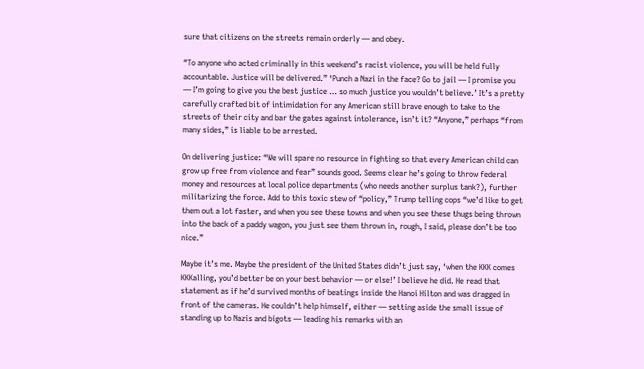sure that citizens on the streets remain orderly — and obey.

“To anyone who acted criminally in this weekend’s racist violence, you will be held fully accountable. Justice will be delivered.” ‘Punch a Nazi in the face? Go to jail — I promise you — I’m going to give you the best justice … so much justice you wouldn’t believe.’ It’s a pretty carefully crafted bit of intimidation for any American still brave enough to take to the streets of their city and bar the gates against intolerance, isn’t it? “Anyone,” perhaps “from many sides,” is liable to be arrested.

On delivering justice: “We will spare no resource in fighting so that every American child can grow up free from violence and fear” sounds good. Seems clear he’s going to throw federal money and resources at local police departments (who needs another surplus tank?), further militarizing the force. Add to this toxic stew of “policy,” Trump telling cops “we’d like to get them out a lot faster, and when you see these towns and when you see these thugs being thrown into the back of a paddy wagon, you just see them thrown in, rough, I said, please don’t be too nice.”

Maybe it’s me. Maybe the president of the United States didn’t just say, ‘when the KKK comes KKKalling, you’d better be on your best behavior — or else!’ I believe he did. He read that statement as if he’d survived months of beatings inside the Hanoi Hilton and was dragged in front of the cameras. He couldn’t help himself, either — setting aside the small issue of standing up to Nazis and bigots — leading his remarks with an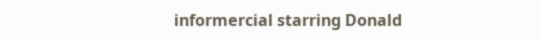informercial starring Donald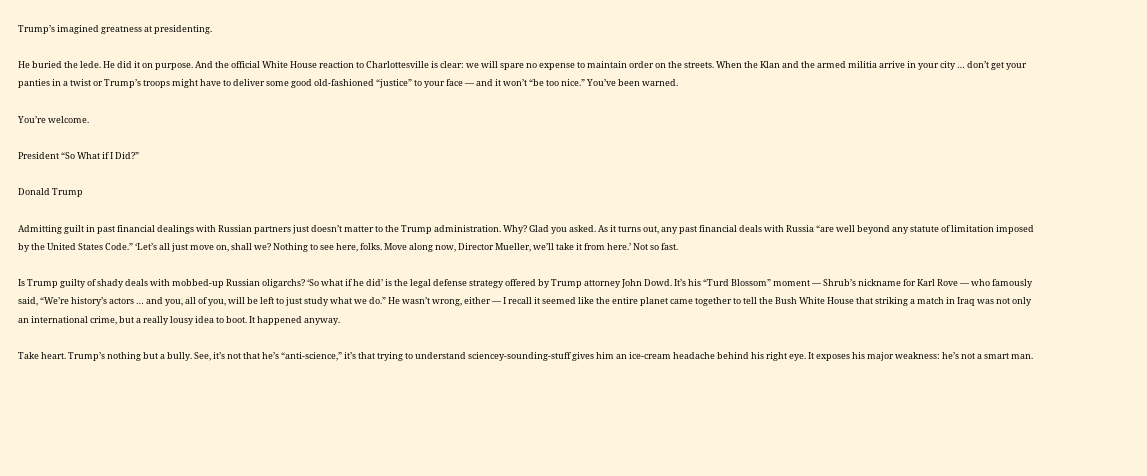Trump’s imagined greatness at presidenting.

He buried the lede. He did it on purpose. And the official White House reaction to Charlottesville is clear: we will spare no expense to maintain order on the streets. When the Klan and the armed militia arrive in your city … don’t get your panties in a twist or Trump’s troops might have to deliver some good old-fashioned “justice” to your face — and it won’t “be too nice.” You’ve been warned.

You’re welcome.

President “So What if I Did?”

Donald Trump

Admitting guilt in past financial dealings with Russian partners just doesn’t matter to the Trump administration. Why? Glad you asked. As it turns out, any past financial deals with Russia “are well beyond any statute of limitation imposed by the United States Code.” ‘Let’s all just move on, shall we? Nothing to see here, folks. Move along now, Director Mueller, we’ll take it from here.’ Not so fast.

Is Trump guilty of shady deals with mobbed-up Russian oligarchs? ‘So what if he did’ is the legal defense strategy offered by Trump attorney John Dowd. It’s his “Turd Blossom” moment — Shrub’s nickname for Karl Rove — who famously said, “We’re history’s actors … and you, all of you, will be left to just study what we do.” He wasn’t wrong, either — I recall it seemed like the entire planet came together to tell the Bush White House that striking a match in Iraq was not only an international crime, but a really lousy idea to boot. It happened anyway.

Take heart. Trump’s nothing but a bully. See, it’s not that he’s “anti-science,” it’s that trying to understand sciencey-sounding-stuff gives him an ice-cream headache behind his right eye. It exposes his major weakness: he’s not a smart man.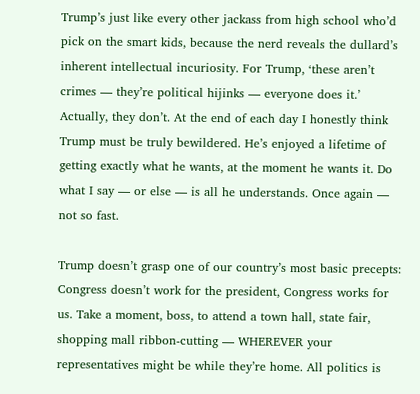Trump’s just like every other jackass from high school who’d pick on the smart kids, because the nerd reveals the dullard’s inherent intellectual incuriosity. For Trump, ‘these aren’t crimes — they’re political hijinks — everyone does it.’ Actually, they don’t. At the end of each day I honestly think Trump must be truly bewildered. He’s enjoyed a lifetime of getting exactly what he wants, at the moment he wants it. Do what I say — or else — is all he understands. Once again — not so fast.

Trump doesn’t grasp one of our country’s most basic precepts: Congress doesn’t work for the president, Congress works for us. Take a moment, boss, to attend a town hall, state fair, shopping mall ribbon-cutting — WHEREVER your representatives might be while they’re home. All politics is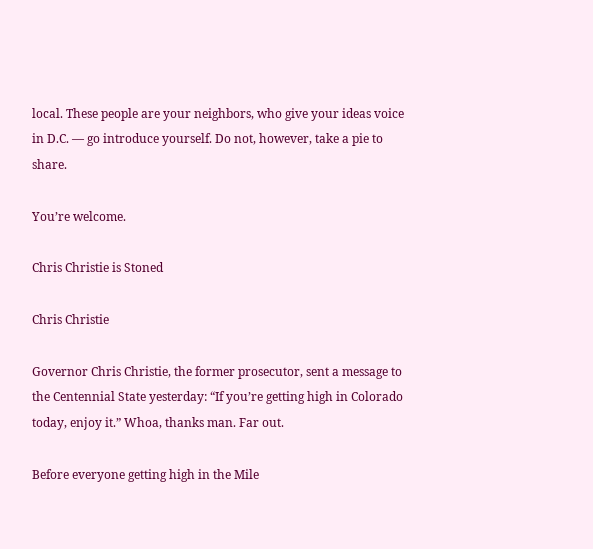local. These people are your neighbors, who give your ideas voice in D.C. — go introduce yourself. Do not, however, take a pie to share.

You’re welcome.

Chris Christie is Stoned

Chris Christie

Governor Chris Christie, the former prosecutor, sent a message to the Centennial State yesterday: “If you’re getting high in Colorado today, enjoy it.” Whoa, thanks man. Far out.

Before everyone getting high in the Mile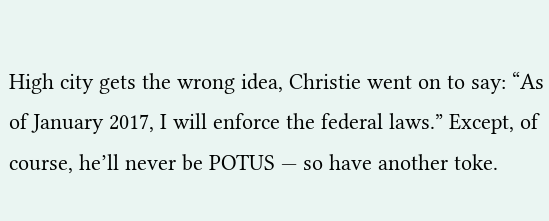High city gets the wrong idea, Christie went on to say: “As of January 2017, I will enforce the federal laws.” Except, of course, he’ll never be POTUS — so have another toke.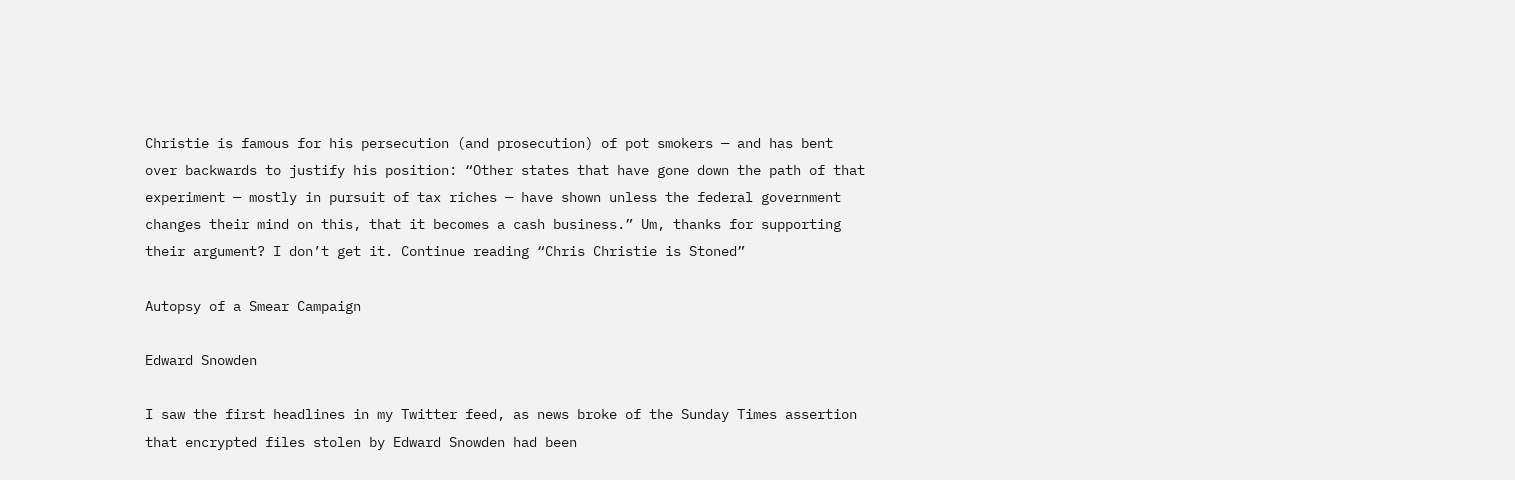Christie is famous for his persecution (and prosecution) of pot smokers — and has bent over backwards to justify his position: “Other states that have gone down the path of that experiment — mostly in pursuit of tax riches — have shown unless the federal government changes their mind on this, that it becomes a cash business.” Um, thanks for supporting their argument? I don’t get it. Continue reading “Chris Christie is Stoned”

Autopsy of a Smear Campaign

Edward Snowden

I saw the first headlines in my Twitter feed, as news broke of the Sunday Times assertion that encrypted files stolen by Edward Snowden had been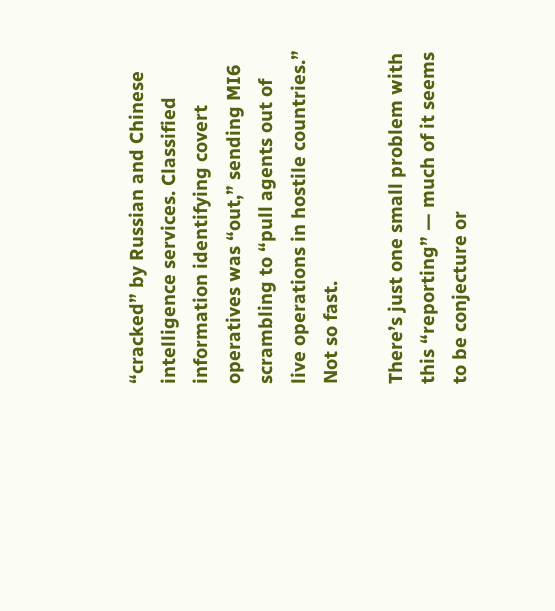“cracked” by Russian and Chinese intelligence services. Classified information identifying covert operatives was “out,” sending MI6 scrambling to “pull agents out of live operations in hostile countries.” Not so fast.

There’s just one small problem with this “reporting” — much of it seems to be conjecture or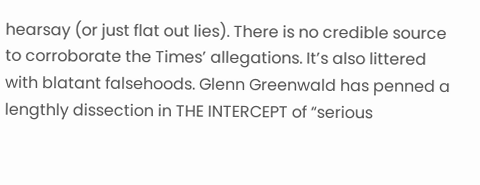hearsay (or just flat out lies). There is no credible source to corroborate the Times’ allegations. It’s also littered with blatant falsehoods. Glenn Greenwald has penned a lengthly dissection in THE INTERCEPT of “serious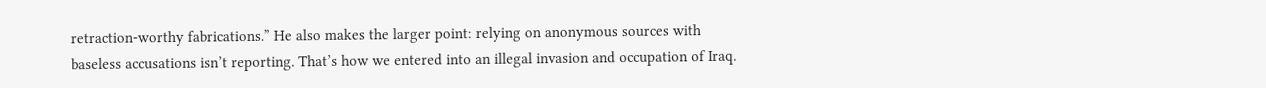retraction-worthy fabrications.” He also makes the larger point: relying on anonymous sources with baseless accusations isn’t reporting. That’s how we entered into an illegal invasion and occupation of Iraq.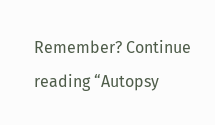Remember? Continue reading “Autopsy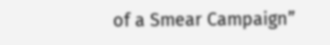of a Smear Campaign”